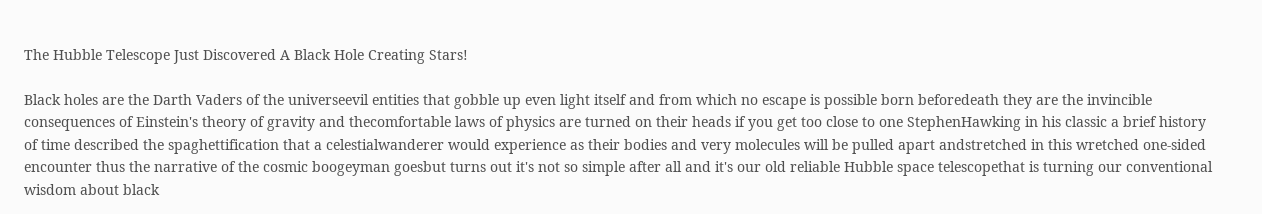The Hubble Telescope Just Discovered A Black Hole Creating Stars!

Black holes are the Darth Vaders of the universeevil entities that gobble up even light itself and from which no escape is possible born beforedeath they are the invincible consequences of Einstein's theory of gravity and thecomfortable laws of physics are turned on their heads if you get too close to one StephenHawking in his classic a brief history of time described the spaghettification that a celestialwanderer would experience as their bodies and very molecules will be pulled apart andstretched in this wretched one-sided encounter thus the narrative of the cosmic boogeyman goesbut turns out it's not so simple after all and it's our old reliable Hubble space telescopethat is turning our conventional wisdom about black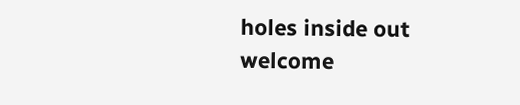holes inside out welcome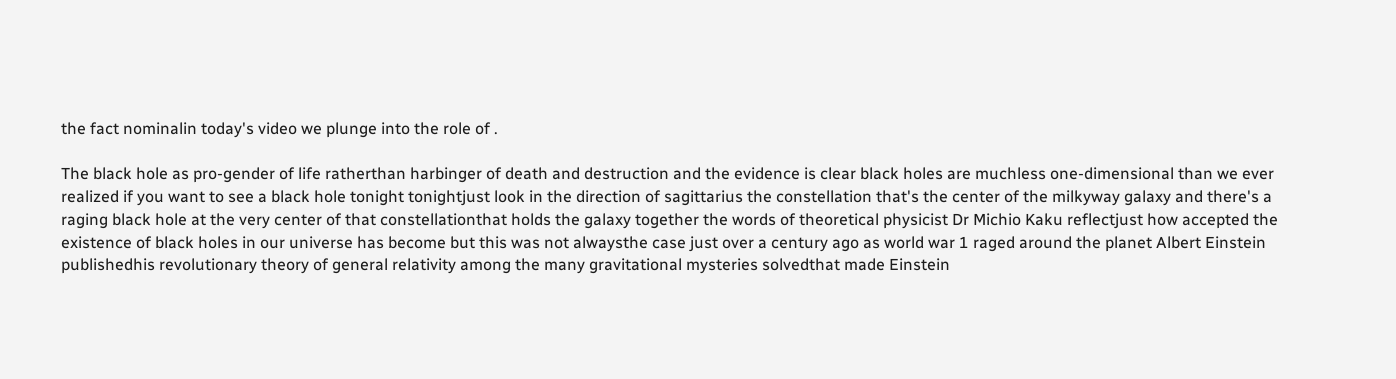the fact nominalin today's video we plunge into the role of .

The black hole as pro-gender of life ratherthan harbinger of death and destruction and the evidence is clear black holes are muchless one-dimensional than we ever realized if you want to see a black hole tonight tonightjust look in the direction of sagittarius the constellation that's the center of the milkyway galaxy and there's a raging black hole at the very center of that constellationthat holds the galaxy together the words of theoretical physicist Dr Michio Kaku reflectjust how accepted the existence of black holes in our universe has become but this was not alwaysthe case just over a century ago as world war 1 raged around the planet Albert Einstein publishedhis revolutionary theory of general relativity among the many gravitational mysteries solvedthat made Einstein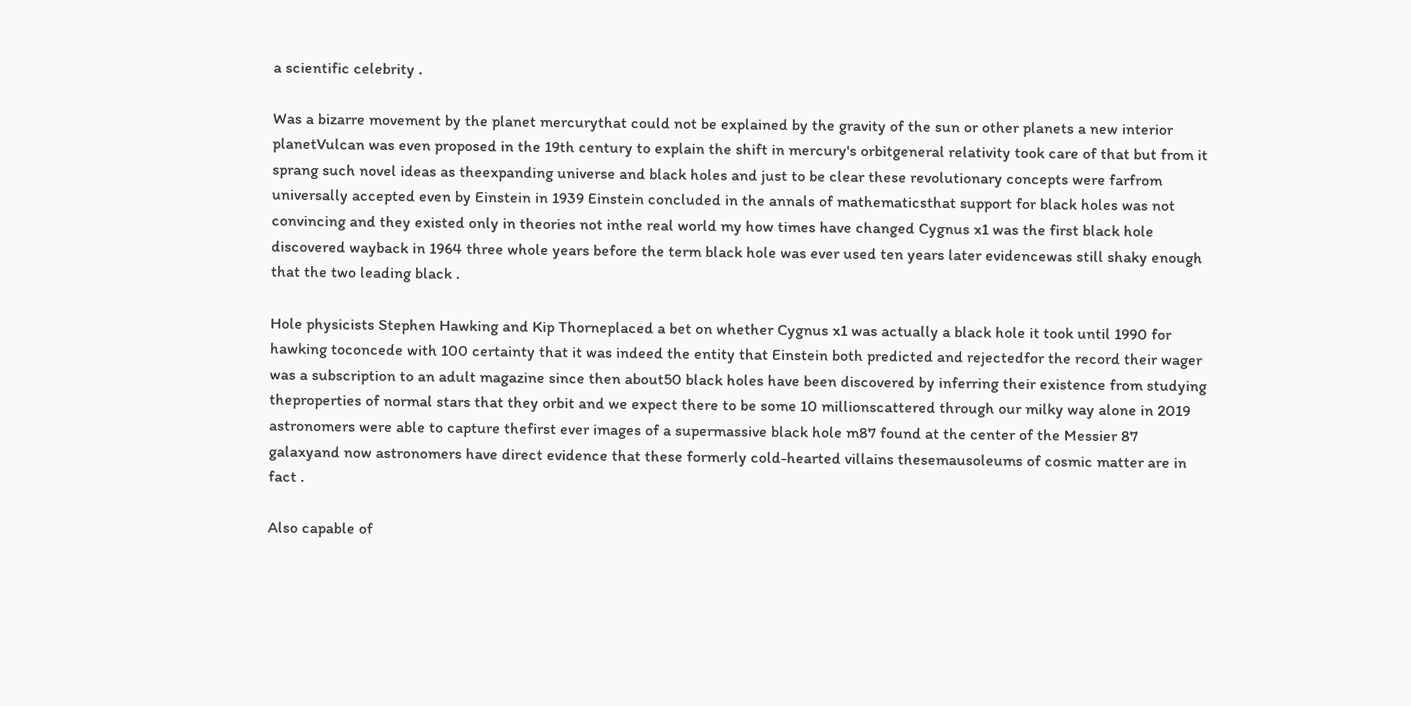a scientific celebrity .

Was a bizarre movement by the planet mercurythat could not be explained by the gravity of the sun or other planets a new interior planetVulcan was even proposed in the 19th century to explain the shift in mercury's orbitgeneral relativity took care of that but from it sprang such novel ideas as theexpanding universe and black holes and just to be clear these revolutionary concepts were farfrom universally accepted even by Einstein in 1939 Einstein concluded in the annals of mathematicsthat support for black holes was not convincing and they existed only in theories not inthe real world my how times have changed Cygnus x1 was the first black hole discovered wayback in 1964 three whole years before the term black hole was ever used ten years later evidencewas still shaky enough that the two leading black .

Hole physicists Stephen Hawking and Kip Thorneplaced a bet on whether Cygnus x1 was actually a black hole it took until 1990 for hawking toconcede with 100 certainty that it was indeed the entity that Einstein both predicted and rejectedfor the record their wager was a subscription to an adult magazine since then about50 black holes have been discovered by inferring their existence from studying theproperties of normal stars that they orbit and we expect there to be some 10 millionscattered through our milky way alone in 2019 astronomers were able to capture thefirst ever images of a supermassive black hole m87 found at the center of the Messier 87 galaxyand now astronomers have direct evidence that these formerly cold-hearted villains thesemausoleums of cosmic matter are in fact .

Also capable of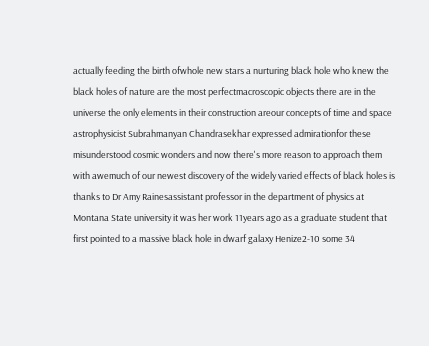actually feeding the birth ofwhole new stars a nurturing black hole who knew the black holes of nature are the most perfectmacroscopic objects there are in the universe the only elements in their construction areour concepts of time and space astrophysicist Subrahmanyan Chandrasekhar expressed admirationfor these misunderstood cosmic wonders and now there's more reason to approach them with awemuch of our newest discovery of the widely varied effects of black holes is thanks to Dr Amy Rainesassistant professor in the department of physics at Montana State university it was her work 11years ago as a graduate student that first pointed to a massive black hole in dwarf galaxy Henize2-10 some 34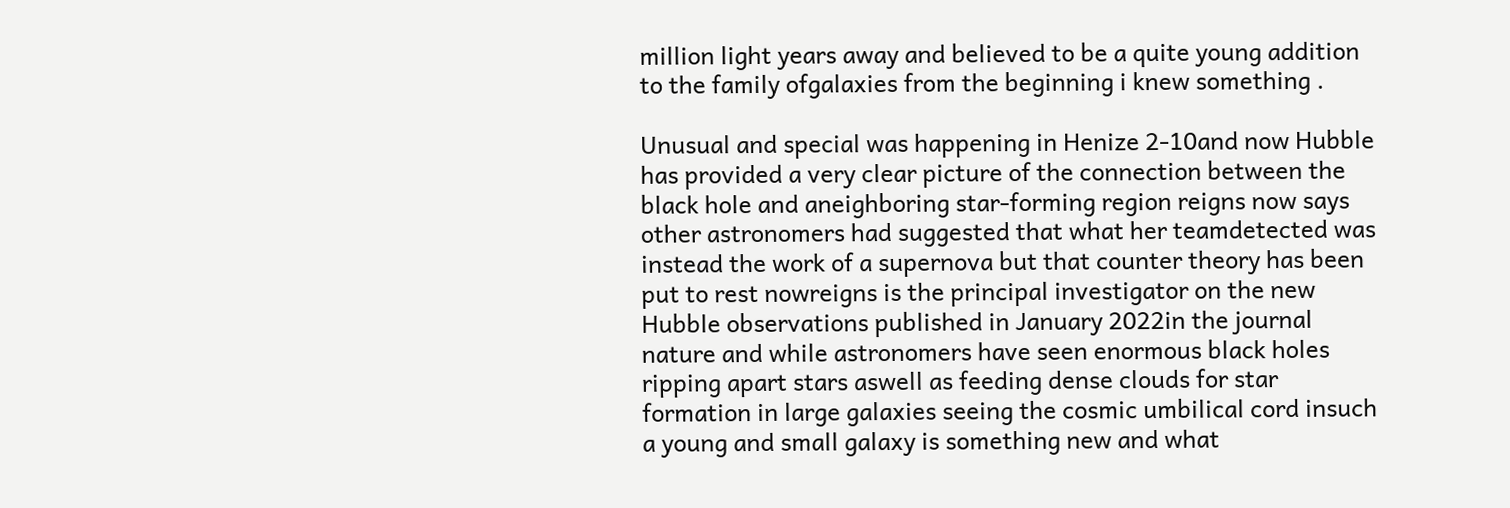million light years away and believed to be a quite young addition to the family ofgalaxies from the beginning i knew something .

Unusual and special was happening in Henize 2-10and now Hubble has provided a very clear picture of the connection between the black hole and aneighboring star-forming region reigns now says other astronomers had suggested that what her teamdetected was instead the work of a supernova but that counter theory has been put to rest nowreigns is the principal investigator on the new Hubble observations published in January 2022in the journal nature and while astronomers have seen enormous black holes ripping apart stars aswell as feeding dense clouds for star formation in large galaxies seeing the cosmic umbilical cord insuch a young and small galaxy is something new and what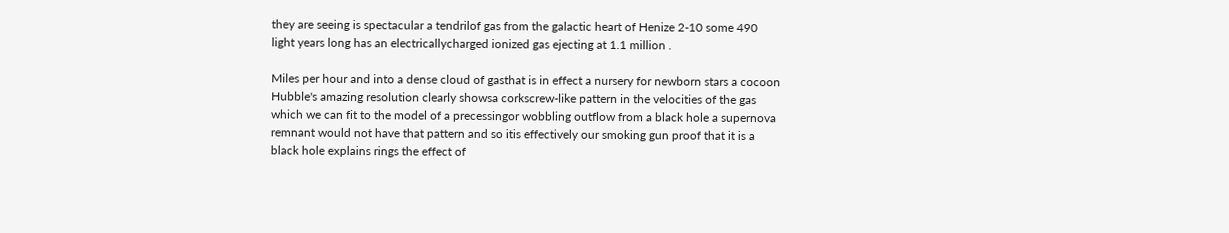they are seeing is spectacular a tendrilof gas from the galactic heart of Henize 2-10 some 490 light years long has an electricallycharged ionized gas ejecting at 1.1 million .

Miles per hour and into a dense cloud of gasthat is in effect a nursery for newborn stars a cocoon Hubble's amazing resolution clearly showsa corkscrew-like pattern in the velocities of the gas which we can fit to the model of a precessingor wobbling outflow from a black hole a supernova remnant would not have that pattern and so itis effectively our smoking gun proof that it is a black hole explains rings the effect of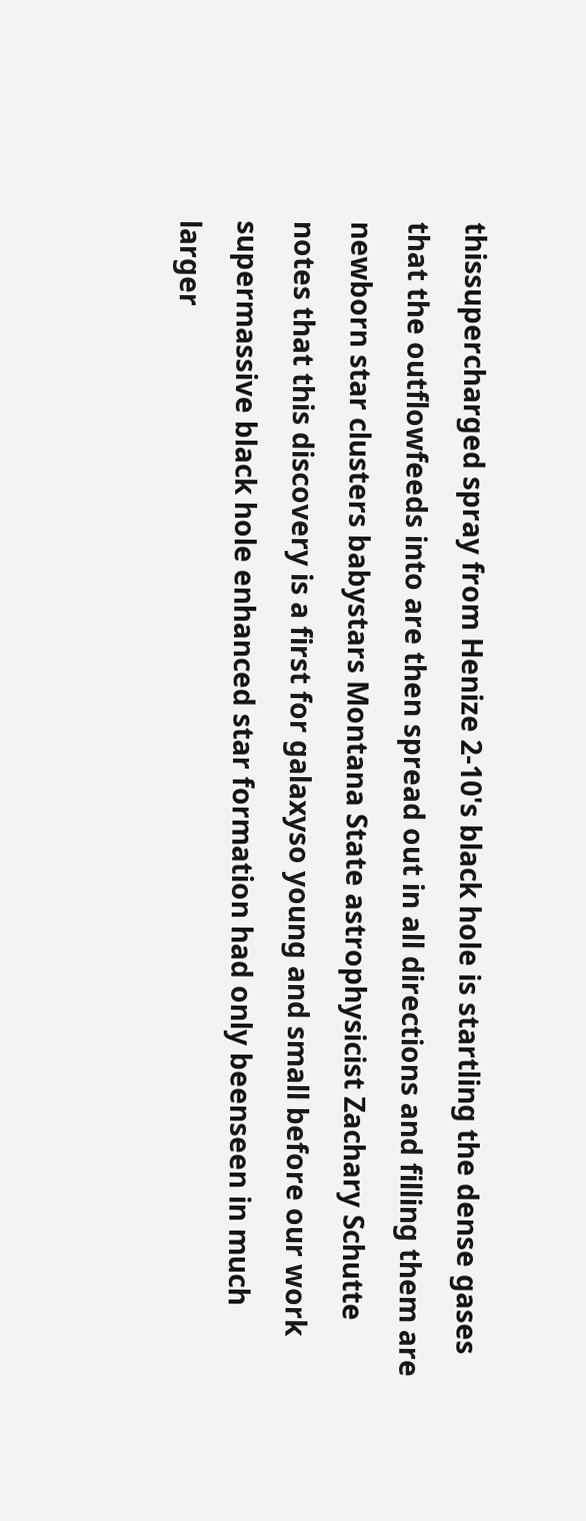thissupercharged spray from Henize 2-10's black hole is startling the dense gases that the outflowfeeds into are then spread out in all directions and filling them are newborn star clusters babystars Montana State astrophysicist Zachary Schutte notes that this discovery is a first for galaxyso young and small before our work supermassive black hole enhanced star formation had only beenseen in much larger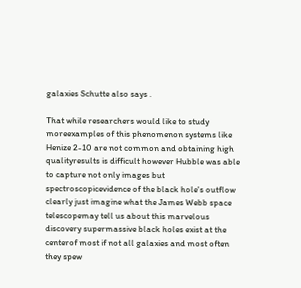galaxies Schutte also says .

That while researchers would like to study moreexamples of this phenomenon systems like Henize 2-10 are not common and obtaining high qualityresults is difficult however Hubble was able to capture not only images but spectroscopicevidence of the black hole's outflow clearly just imagine what the James Webb space telescopemay tell us about this marvelous discovery supermassive black holes exist at the centerof most if not all galaxies and most often they spew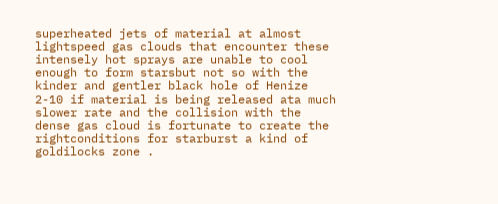superheated jets of material at almost lightspeed gas clouds that encounter these intensely hot sprays are unable to cool enough to form starsbut not so with the kinder and gentler black hole of Henize 2-10 if material is being released ata much slower rate and the collision with the dense gas cloud is fortunate to create the rightconditions for starburst a kind of goldilocks zone .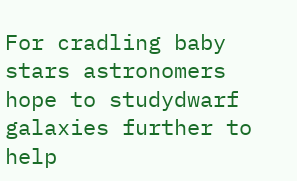For cradling baby stars astronomers hope to studydwarf galaxies further to help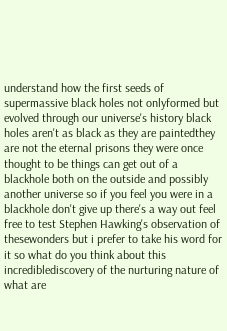understand how the first seeds of supermassive black holes not onlyformed but evolved through our universe's history black holes aren't as black as they are paintedthey are not the eternal prisons they were once thought to be things can get out of a blackhole both on the outside and possibly another universe so if you feel you were in a blackhole don't give up there's a way out feel free to test Stephen Hawking's observation of thesewonders but i prefer to take his word for it so what do you think about this incrediblediscovery of the nurturing nature of what are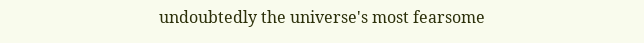undoubtedly the universe's most fearsome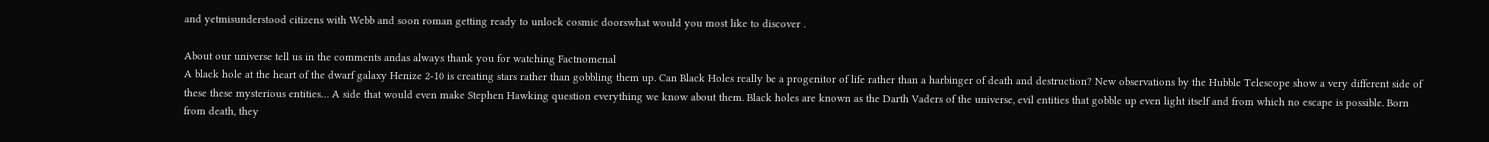and yetmisunderstood citizens with Webb and soon roman getting ready to unlock cosmic doorswhat would you most like to discover .

About our universe tell us in the comments andas always thank you for watching Factnomenal
A black hole at the heart of the dwarf galaxy Henize 2-10 is creating stars rather than gobbling them up. Can Black Holes really be a progenitor of life rather than a harbinger of death and destruction? New observations by the Hubble Telescope show a very different side of these these mysterious entities… A side that would even make Stephen Hawking question everything we know about them. Black holes are known as the Darth Vaders of the universe, evil entities that gobble up even light itself and from which no escape is possible. Born from death, they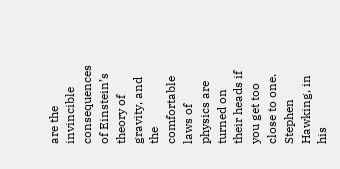are the invincible consequences of Einstein’s theory of gravity, and the comfortable laws of physics are turned on their heads if you get too close to one. Stephen Hawking, in his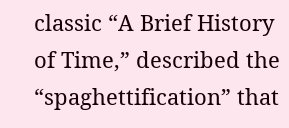classic “A Brief History of Time,” described the “spaghettification” that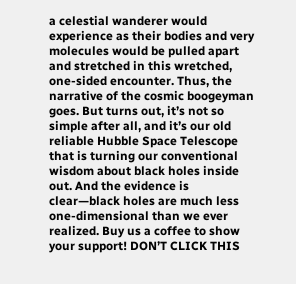a celestial wanderer would experience as their bodies and very molecules would be pulled apart and stretched in this wretched, one-sided encounter. Thus, the narrative of the cosmic boogeyman goes. But turns out, it’s not so simple after all, and it’s our old reliable Hubble Space Telescope that is turning our conventional wisdom about black holes inside out. And the evidence is clear—black holes are much less one-dimensional than we ever realized. Buy us a coffee to show your support! DON’T CLICK THIS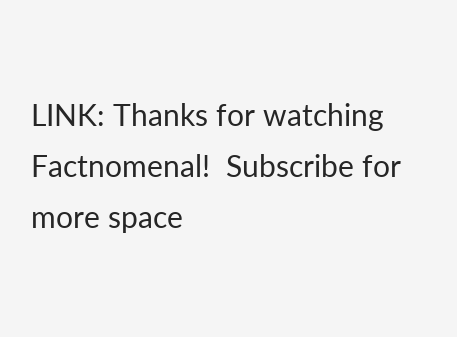LINK: Thanks for watching Factnomenal!  Subscribe for more space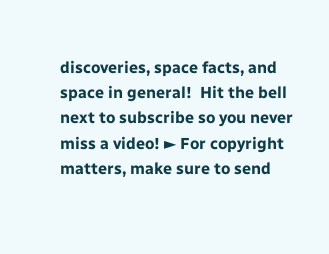discoveries, space facts, and space in general!  Hit the bell next to subscribe so you never miss a video! ► For copyright matters, make sure to send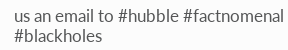us an email to #hubble #factnomenal #blackholes